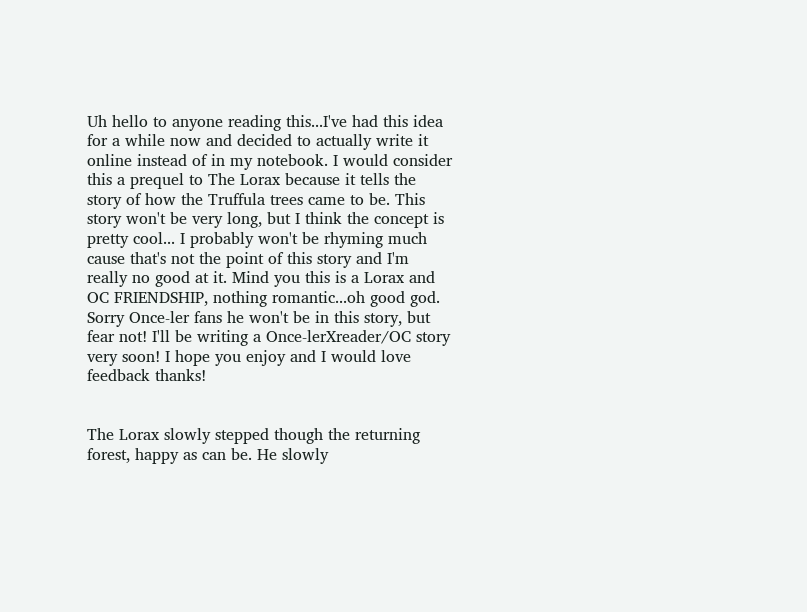Uh hello to anyone reading this...I've had this idea for a while now and decided to actually write it online instead of in my notebook. I would consider this a prequel to The Lorax because it tells the story of how the Truffula trees came to be. This story won't be very long, but I think the concept is pretty cool... I probably won't be rhyming much cause that's not the point of this story and I'm really no good at it. Mind you this is a Lorax and OC FRIENDSHIP, nothing romantic...oh good god. Sorry Once-ler fans he won't be in this story, but fear not! I'll be writing a Once-lerXreader/OC story very soon! I hope you enjoy and I would love feedback thanks!


The Lorax slowly stepped though the returning forest, happy as can be. He slowly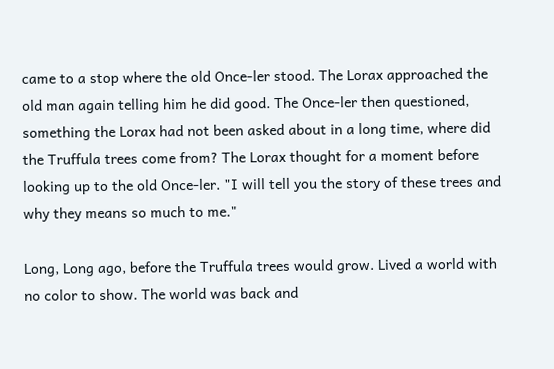came to a stop where the old Once-ler stood. The Lorax approached the old man again telling him he did good. The Once-ler then questioned, something the Lorax had not been asked about in a long time, where did the Truffula trees come from? The Lorax thought for a moment before looking up to the old Once-ler. "I will tell you the story of these trees and why they means so much to me."

Long, Long ago, before the Truffula trees would grow. Lived a world with no color to show. The world was back and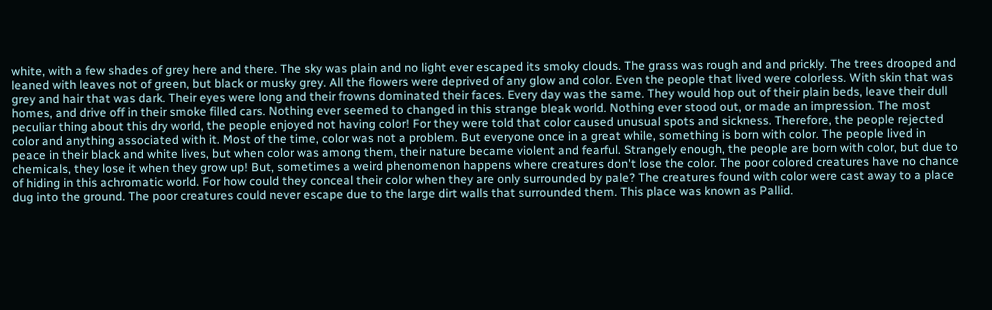white, with a few shades of grey here and there. The sky was plain and no light ever escaped its smoky clouds. The grass was rough and and prickly. The trees drooped and leaned with leaves not of green, but black or musky grey. All the flowers were deprived of any glow and color. Even the people that lived were colorless. With skin that was grey and hair that was dark. Their eyes were long and their frowns dominated their faces. Every day was the same. They would hop out of their plain beds, leave their dull homes, and drive off in their smoke filled cars. Nothing ever seemed to changed in this strange bleak world. Nothing ever stood out, or made an impression. The most peculiar thing about this dry world, the people enjoyed not having color! For they were told that color caused unusual spots and sickness. Therefore, the people rejected color and anything associated with it. Most of the time, color was not a problem. But everyone once in a great while, something is born with color. The people lived in peace in their black and white lives, but when color was among them, their nature became violent and fearful. Strangely enough, the people are born with color, but due to chemicals, they lose it when they grow up! But, sometimes a weird phenomenon happens where creatures don't lose the color. The poor colored creatures have no chance of hiding in this achromatic world. For how could they conceal their color when they are only surrounded by pale? The creatures found with color were cast away to a place dug into the ground. The poor creatures could never escape due to the large dirt walls that surrounded them. This place was known as Pallid.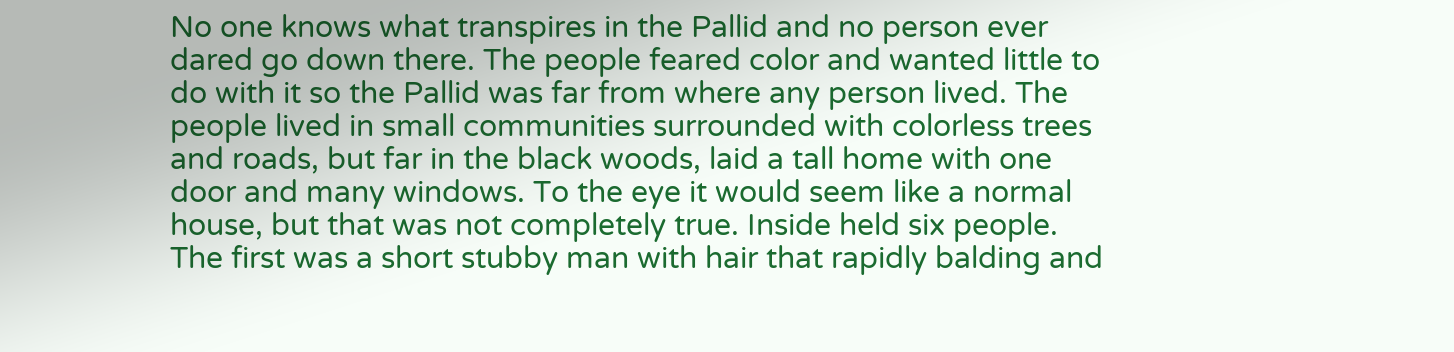No one knows what transpires in the Pallid and no person ever dared go down there. The people feared color and wanted little to do with it so the Pallid was far from where any person lived. The people lived in small communities surrounded with colorless trees and roads, but far in the black woods, laid a tall home with one door and many windows. To the eye it would seem like a normal house, but that was not completely true. Inside held six people. The first was a short stubby man with hair that rapidly balding and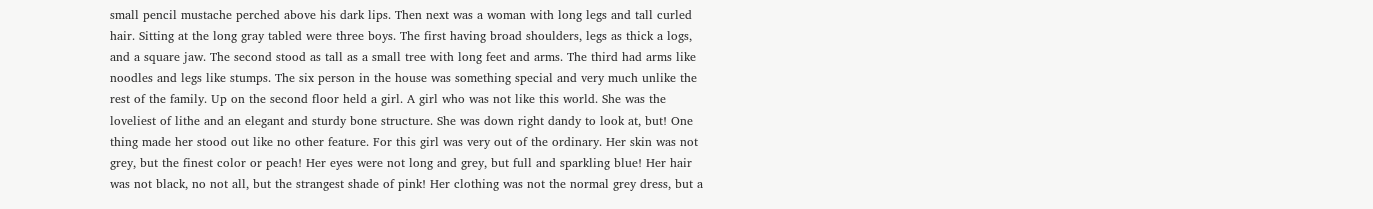small pencil mustache perched above his dark lips. Then next was a woman with long legs and tall curled hair. Sitting at the long gray tabled were three boys. The first having broad shoulders, legs as thick a logs, and a square jaw. The second stood as tall as a small tree with long feet and arms. The third had arms like noodles and legs like stumps. The six person in the house was something special and very much unlike the rest of the family. Up on the second floor held a girl. A girl who was not like this world. She was the loveliest of lithe and an elegant and sturdy bone structure. She was down right dandy to look at, but! One thing made her stood out like no other feature. For this girl was very out of the ordinary. Her skin was not grey, but the finest color or peach! Her eyes were not long and grey, but full and sparkling blue! Her hair was not black, no not all, but the strangest shade of pink! Her clothing was not the normal grey dress, but a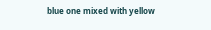blue one mixed with yellow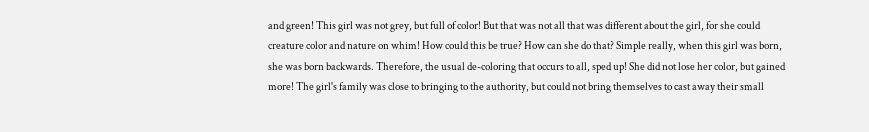and green! This girl was not grey, but full of color! But that was not all that was different about the girl, for she could creature color and nature on whim! How could this be true? How can she do that? Simple really, when this girl was born, she was born backwards. Therefore, the usual de-coloring that occurs to all, sped up! She did not lose her color, but gained more! The girl's family was close to bringing to the authority, but could not bring themselves to cast away their small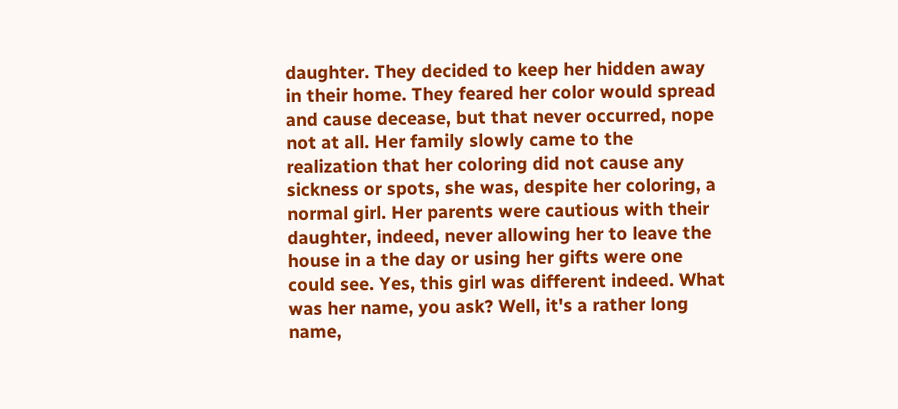daughter. They decided to keep her hidden away in their home. They feared her color would spread and cause decease, but that never occurred, nope not at all. Her family slowly came to the realization that her coloring did not cause any sickness or spots, she was, despite her coloring, a normal girl. Her parents were cautious with their daughter, indeed, never allowing her to leave the house in a the day or using her gifts were one could see. Yes, this girl was different indeed. What was her name, you ask? Well, it's a rather long name,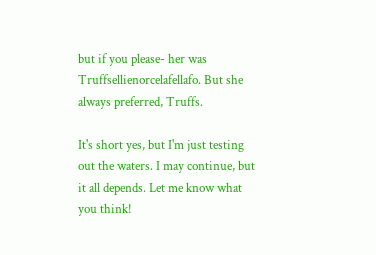but if you please- her was Truffsellienorcelafellafo. But she always preferred, Truffs.

It's short yes, but I'm just testing out the waters. I may continue, but it all depends. Let me know what you think!